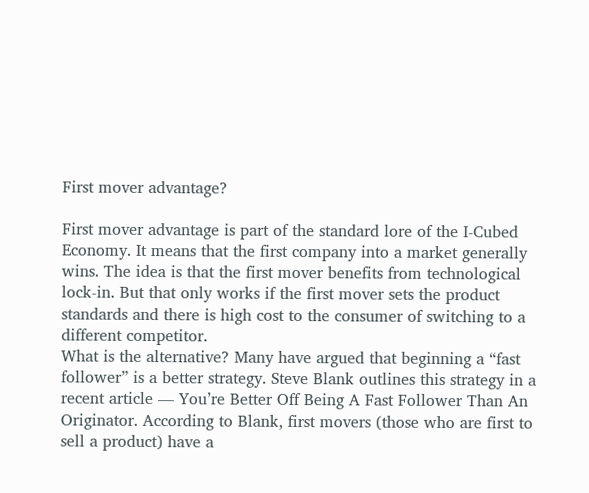First mover advantage?

First mover advantage is part of the standard lore of the I-Cubed Economy. It means that the first company into a market generally wins. The idea is that the first mover benefits from technological lock-in. But that only works if the first mover sets the product standards and there is high cost to the consumer of switching to a different competitor.
What is the alternative? Many have argued that beginning a “fast follower” is a better strategy. Steve Blank outlines this strategy in a recent article — You’re Better Off Being A Fast Follower Than An Originator. According to Blank, first movers (those who are first to sell a product) have a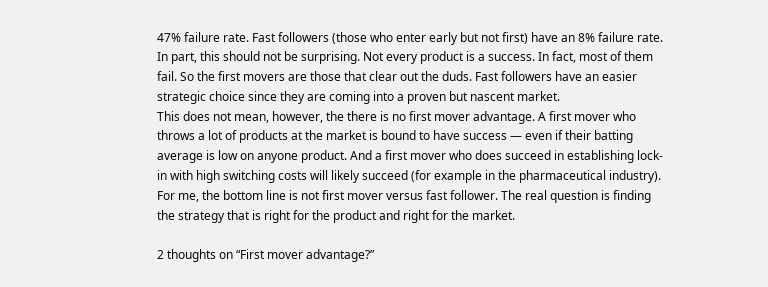47% failure rate. Fast followers (those who enter early but not first) have an 8% failure rate.
In part, this should not be surprising. Not every product is a success. In fact, most of them fail. So the first movers are those that clear out the duds. Fast followers have an easier strategic choice since they are coming into a proven but nascent market.
This does not mean, however, the there is no first mover advantage. A first mover who throws a lot of products at the market is bound to have success — even if their batting average is low on anyone product. And a first mover who does succeed in establishing lock-in with high switching costs will likely succeed (for example in the pharmaceutical industry).
For me, the bottom line is not first mover versus fast follower. The real question is finding the strategy that is right for the product and right for the market.

2 thoughts on “First mover advantage?”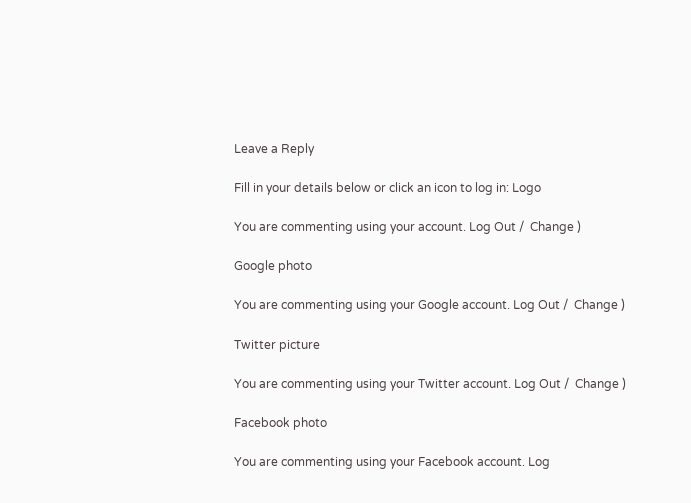Leave a Reply

Fill in your details below or click an icon to log in: Logo

You are commenting using your account. Log Out /  Change )

Google photo

You are commenting using your Google account. Log Out /  Change )

Twitter picture

You are commenting using your Twitter account. Log Out /  Change )

Facebook photo

You are commenting using your Facebook account. Log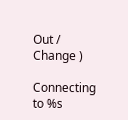Out /  Change )

Connecting to %s